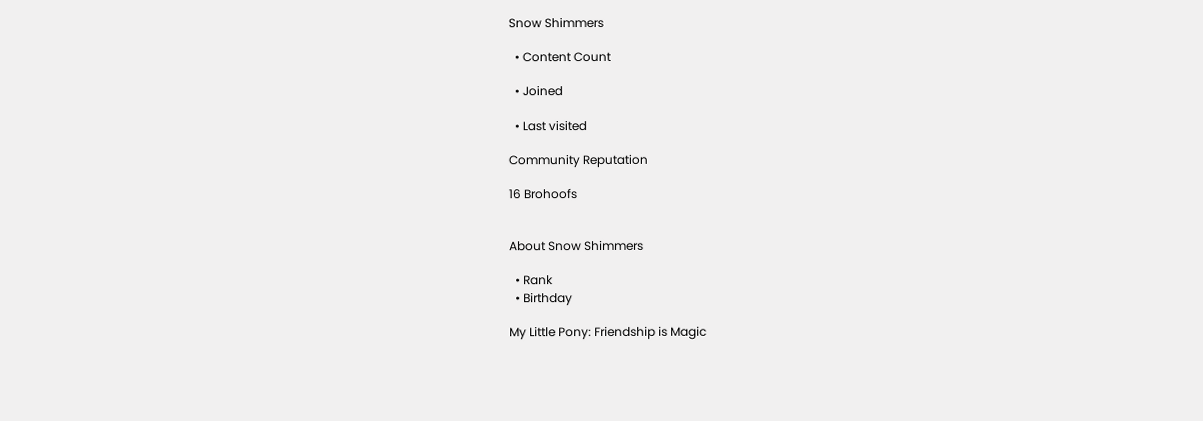Snow Shimmers

  • Content Count

  • Joined

  • Last visited

Community Reputation

16 Brohoofs


About Snow Shimmers

  • Rank
  • Birthday

My Little Pony: Friendship is Magic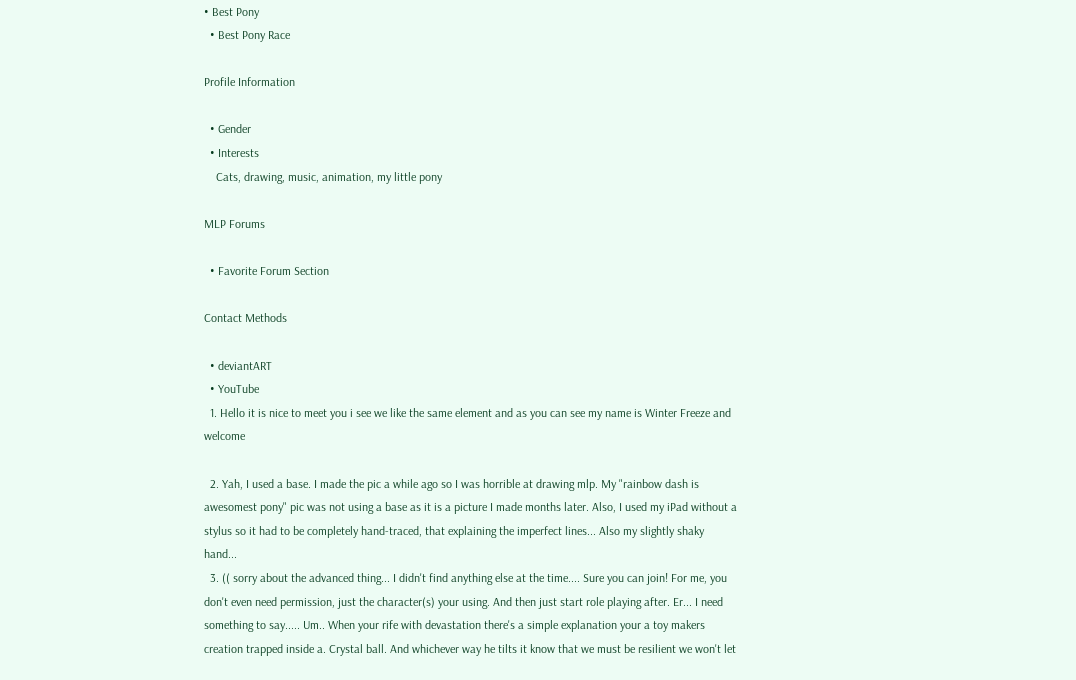• Best Pony
  • Best Pony Race

Profile Information

  • Gender
  • Interests
    Cats, drawing, music, animation, my little pony

MLP Forums

  • Favorite Forum Section

Contact Methods

  • deviantART
  • YouTube
  1. Hello it is nice to meet you i see we like the same element and as you can see my name is Winter Freeze and welcome

  2. Yah, I used a base. I made the pic a while ago so I was horrible at drawing mlp. My "rainbow dash is awesomest pony" pic was not using a base as it is a picture I made months later. Also, I used my iPad without a stylus so it had to be completely hand-traced, that explaining the imperfect lines... Also my slightly shaky hand...
  3. (( sorry about the advanced thing... I didn't find anything else at the time.... Sure you can join! For me, you don't even need permission, just the character(s) your using. And then just start role playing after. Er... I need something to say..... Um.. When your rife with devastation there's a simple explanation your a toy makers creation trapped inside a. Crystal ball. And whichever way he tilts it know that we must be resilient we won't let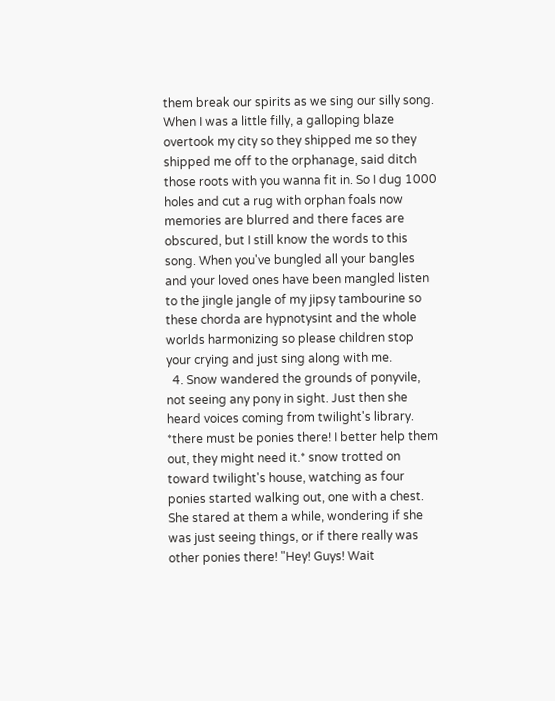them break our spirits as we sing our silly song. When I was a little filly, a galloping blaze overtook my city so they shipped me so they shipped me off to the orphanage, said ditch those roots with you wanna fit in. So I dug 1000 holes and cut a rug with orphan foals now memories are blurred and there faces are obscured, but I still know the words to this song. When you've bungled all your bangles and your loved ones have been mangled listen to the jingle jangle of my jipsy tambourine so these chorda are hypnotysint and the whole worlds harmonizing so please children stop your crying and just sing along with me.
  4. Snow wandered the grounds of ponyvile, not seeing any pony in sight. Just then she heard voices coming from twilight's library. *there must be ponies there! I better help them out, they might need it.* snow trotted on toward twilight's house, watching as four ponies started walking out, one with a chest. She stared at them a while, wondering if she was just seeing things, or if there really was other ponies there! "Hey! Guys! Wait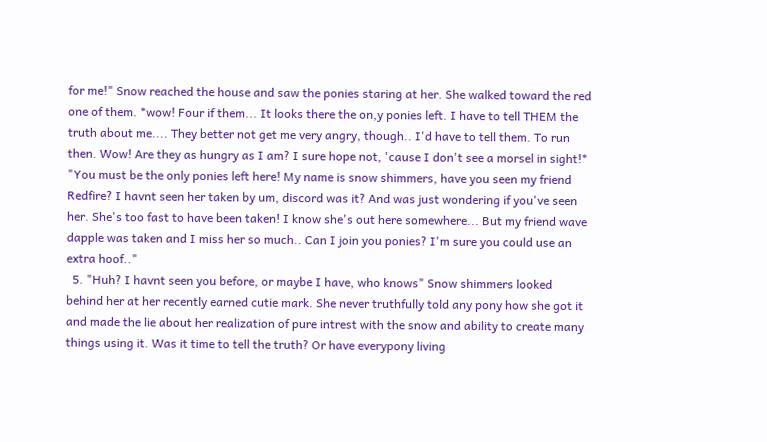for me!" Snow reached the house and saw the ponies staring at her. She walked toward the red one of them. *wow! Four if them... It looks there the on,y ponies left. I have to tell THEM the truth about me.... They better not get me very angry, though.. I'd have to tell them. To run then. Wow! Are they as hungry as I am? I sure hope not, 'cause I don't see a morsel in sight!* "You must be the only ponies left here! My name is snow shimmers, have you seen my friend Redfire? I havnt seen her taken by um, discord was it? And was just wondering if you've seen her. She's too fast to have been taken! I know she's out here somewhere... But my friend wave dapple was taken and I miss her so much.. Can I join you ponies? I'm sure you could use an extra hoof.."
  5. "Huh? I havnt seen you before, or maybe I have, who knows" Snow shimmers looked behind her at her recently earned cutie mark. She never truthfully told any pony how she got it and made the lie about her realization of pure intrest with the snow and ability to create many things using it. Was it time to tell the truth? Or have everypony living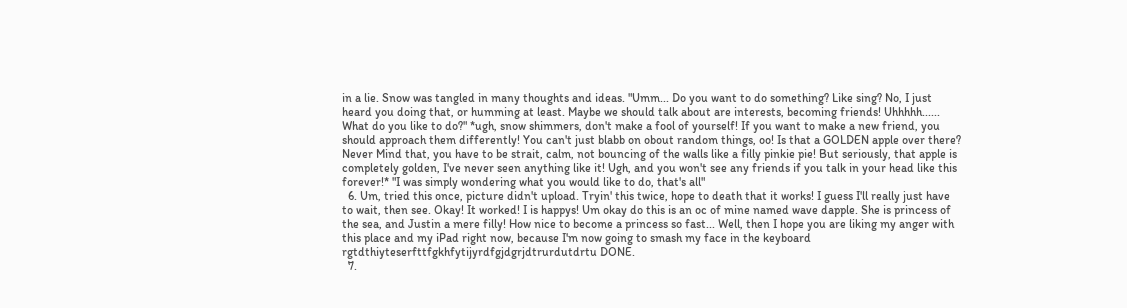in a lie. Snow was tangled in many thoughts and ideas. "Umm... Do you want to do something? Like sing? No, I just heard you doing that, or humming at least. Maybe we should talk about are interests, becoming friends! Uhhhhh...... What do you like to do?" *ugh, snow shimmers, don't make a fool of yourself! If you want to make a new friend, you should approach them differently! You can't just blabb on obout random things, oo! Is that a GOLDEN apple over there? Never Mind that, you have to be strait, calm, not bouncing of the walls like a filly pinkie pie! But seriously, that apple is completely golden, I've never seen anything like it! Ugh, and you won't see any friends if you talk in your head like this forever!* "I was simply wondering what you would like to do, that's all"
  6. Um, tried this once, picture didn't upload. Tryin' this twice, hope to death that it works! I guess I'll really just have to wait, then see. Okay! It worked! I is happys! Um okay do this is an oc of mine named wave dapple. She is princess of the sea, and Justin a mere filly! How nice to become a princess so fast... Well, then I hope you are liking my anger with this place and my iPad right now, because I'm now going to smash my face in the keyboard rgtdthiyteserfttfgkhfytijyrdfgjdgrjdtrurdutdrtu DONE.
  7.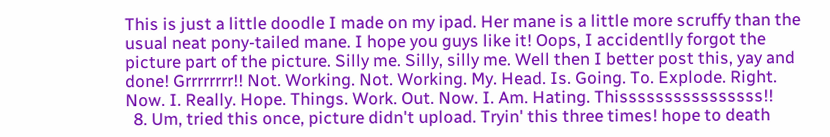This is just a little doodle I made on my ipad. Her mane is a little more scruffy than the usual neat pony-tailed mane. I hope you guys like it! Oops, I accidentlly forgot the picture part of the picture. Silly me. Silly, silly me. Well then I better post this, yay and done! Grrrrrrrr!! Not. Working. Not. Working. My. Head. Is. Going. To. Explode. Right. Now. I. Really. Hope. Things. Work. Out. Now. I. Am. Hating. Thissssssssssssssss!!
  8. Um, tried this once, picture didn't upload. Tryin' this three times! hope to death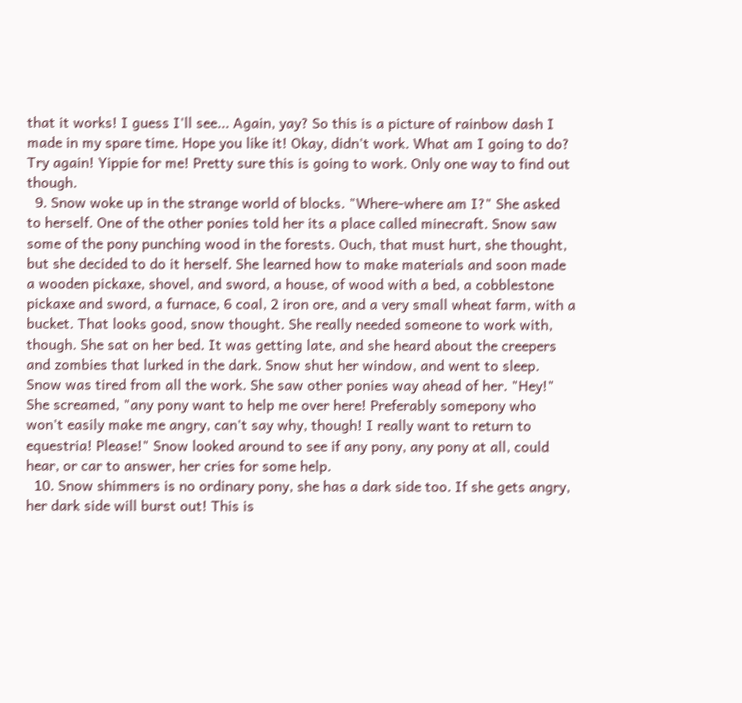that it works! I guess I'll see... Again, yay? So this is a picture of rainbow dash I made in my spare time. Hope you like it! Okay, didn't work. What am I going to do? Try again! Yippie for me! Pretty sure this is going to work. Only one way to find out though.
  9. Snow woke up in the strange world of blocks. "Where-where am I?" She asked to herself. One of the other ponies told her its a place called minecraft. Snow saw some of the pony punching wood in the forests. Ouch, that must hurt, she thought, but she decided to do it herself. She learned how to make materials and soon made a wooden pickaxe, shovel, and sword, a house, of wood with a bed, a cobblestone pickaxe and sword, a furnace, 6 coal, 2 iron ore, and a very small wheat farm, with a bucket. That looks good, snow thought. She really needed someone to work with, though. She sat on her bed. It was getting late, and she heard about the creepers and zombies that lurked in the dark. Snow shut her window, and went to sleep. Snow was tired from all the work. She saw other ponies way ahead of her. "Hey!" She screamed, "any pony want to help me over here! Preferably somepony who won't easily make me angry, can't say why, though! I really want to return to equestria! Please!" Snow looked around to see if any pony, any pony at all, could hear, or car to answer, her cries for some help.
  10. Snow shimmers is no ordinary pony, she has a dark side too. If she gets angry, her dark side will burst out! This is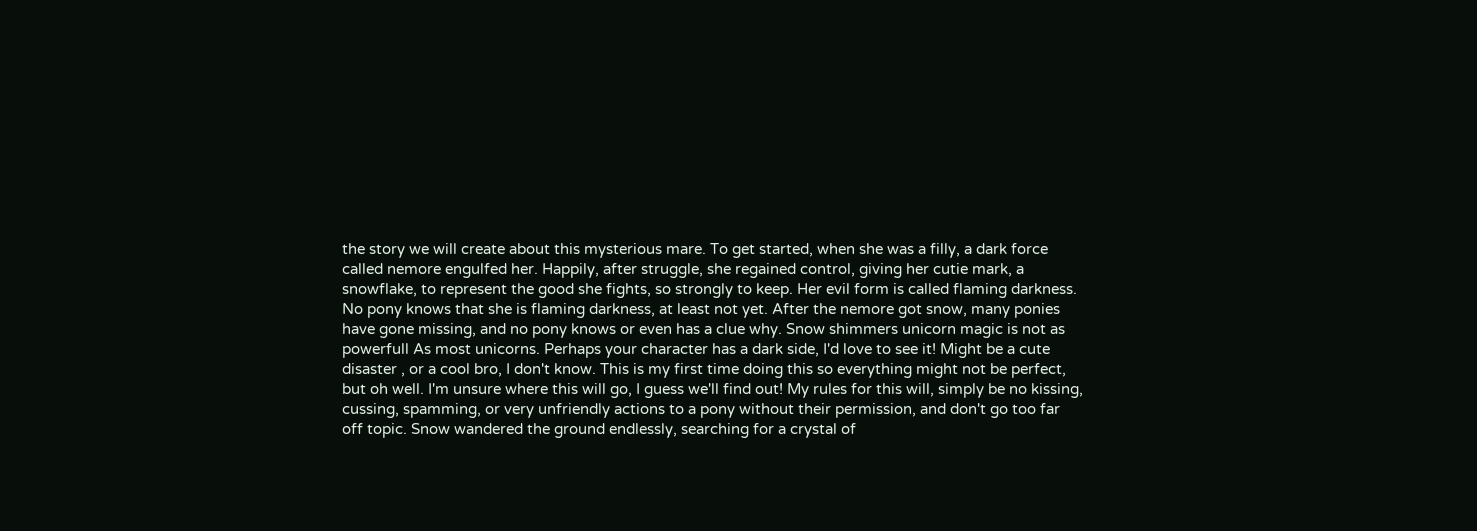the story we will create about this mysterious mare. To get started, when she was a filly, a dark force called nemore engulfed her. Happily, after struggle, she regained control, giving her cutie mark, a snowflake, to represent the good she fights, so strongly to keep. Her evil form is called flaming darkness. No pony knows that she is flaming darkness, at least not yet. After the nemore got snow, many ponies have gone missing, and no pony knows or even has a clue why. Snow shimmers unicorn magic is not as powerfull As most unicorns. Perhaps your character has a dark side, I'd love to see it! Might be a cute disaster , or a cool bro, I don't know. This is my first time doing this so everything might not be perfect, but oh well. I'm unsure where this will go, I guess we'll find out! My rules for this will, simply be no kissing, cussing, spamming, or very unfriendly actions to a pony without their permission, and don't go too far off topic. Snow wandered the ground endlessly, searching for a crystal of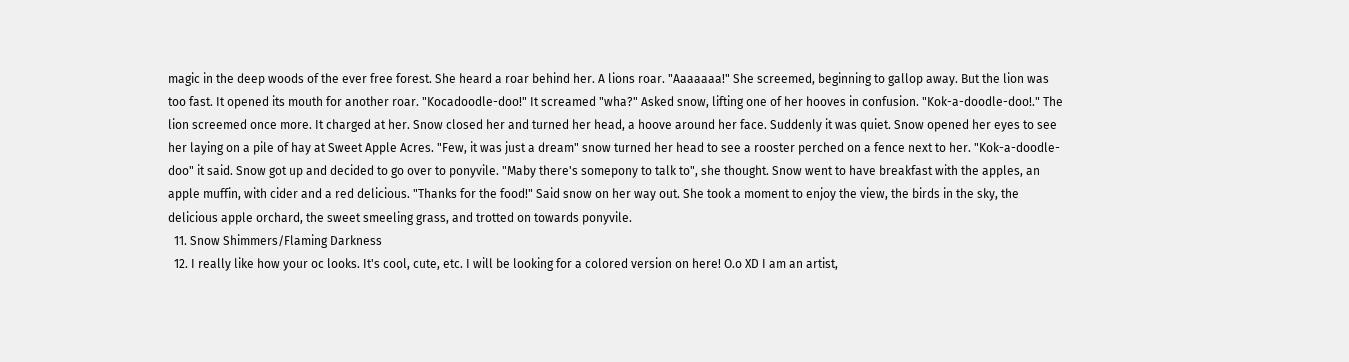magic in the deep woods of the ever free forest. She heard a roar behind her. A lions roar. "Aaaaaaa!" She screemed, beginning to gallop away. But the lion was too fast. It opened its mouth for another roar. "Kocadoodle-doo!" It screamed "wha?" Asked snow, lifting one of her hooves in confusion. "Kok-a-doodle-doo!." The lion screemed once more. It charged at her. Snow closed her and turned her head, a hoove around her face. Suddenly it was quiet. Snow opened her eyes to see her laying on a pile of hay at Sweet Apple Acres. "Few, it was just a dream" snow turned her head to see a rooster perched on a fence next to her. "Kok-a-doodle-doo" it said. Snow got up and decided to go over to ponyvile. "Maby there's somepony to talk to", she thought. Snow went to have breakfast with the apples, an apple muffin, with cider and a red delicious. "Thanks for the food!" Said snow on her way out. She took a moment to enjoy the view, the birds in the sky, the delicious apple orchard, the sweet smeeling grass, and trotted on towards ponyvile.
  11. Snow Shimmers/Flaming Darkness
  12. I really like how your oc looks. It's cool, cute, etc. I will be looking for a colored version on here! O.o XD I am an artist,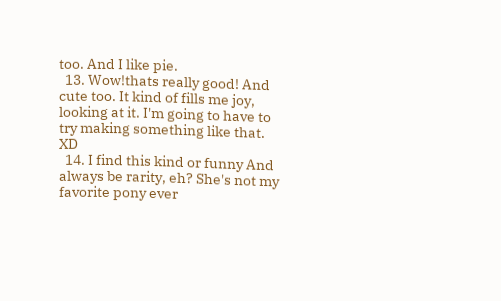too. And I like pie.
  13. Wow!thats really good! And cute too. It kind of fills me joy, looking at it. I'm going to have to try making something like that. XD
  14. I find this kind or funny And always be rarity, eh? She's not my favorite pony ever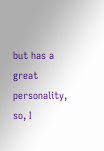but has a great personality, so, I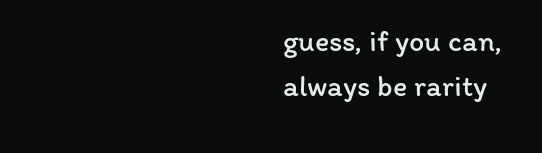guess, if you can, always be rarity